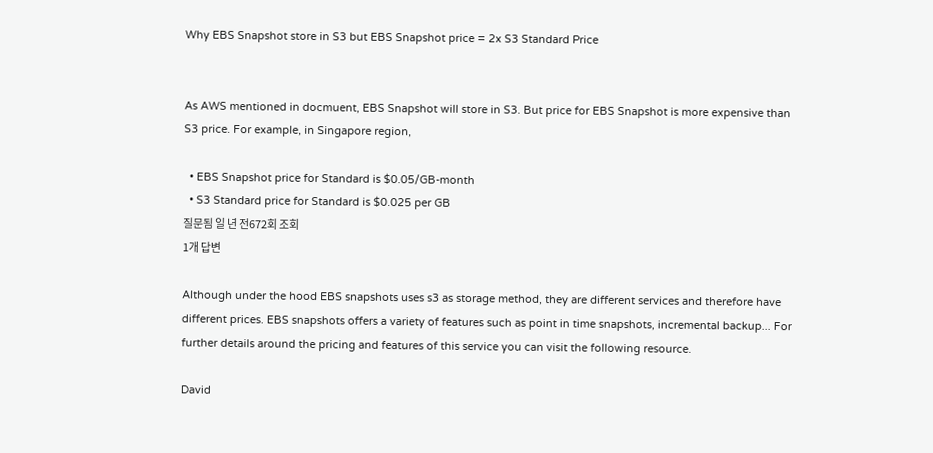Why EBS Snapshot store in S3 but EBS Snapshot price = 2x S3 Standard Price


As AWS mentioned in docmuent, EBS Snapshot will store in S3. But price for EBS Snapshot is more expensive than S3 price. For example, in Singapore region,

  • EBS Snapshot price for Standard is $0.05/GB-month
  • S3 Standard price for Standard is $0.025 per GB
질문됨 일 년 전672회 조회
1개 답변

Although under the hood EBS snapshots uses s3 as storage method, they are different services and therefore have different prices. EBS snapshots offers a variety of features such as point in time snapshots, incremental backup... For further details around the pricing and features of this service you can visit the following resource.

David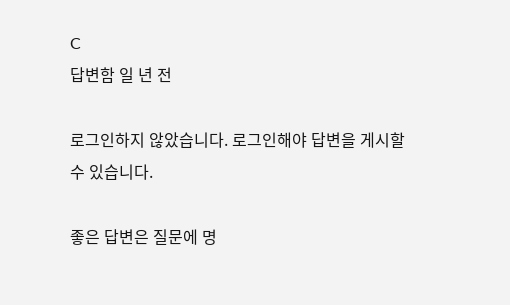C
답변함 일 년 전

로그인하지 않았습니다. 로그인해야 답변을 게시할 수 있습니다.

좋은 답변은 질문에 명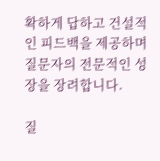확하게 답하고 건설적인 피드백을 제공하며 질문자의 전문적인 성장을 장려합니다.

질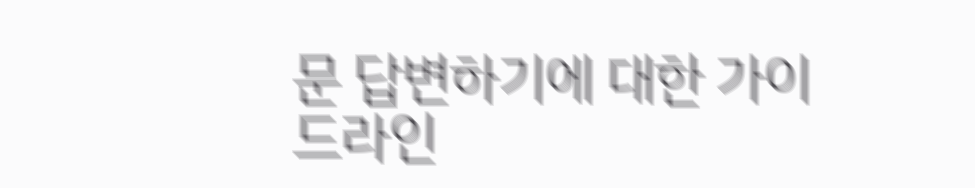문 답변하기에 대한 가이드라인